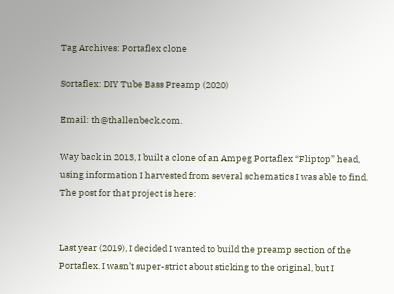Tag Archives: Portaflex clone

Sortaflex: DIY Tube Bass Preamp (2020)

Email: th@thallenbeck.com.

Way back in 2013, I built a clone of an Ampeg Portaflex “Fliptop” head, using information I harvested from several schematics I was able to find. The post for that project is here:


Last year (2019), I decided I wanted to build the preamp section of the Portaflex. I wasn’t super-strict about sticking to the original, but I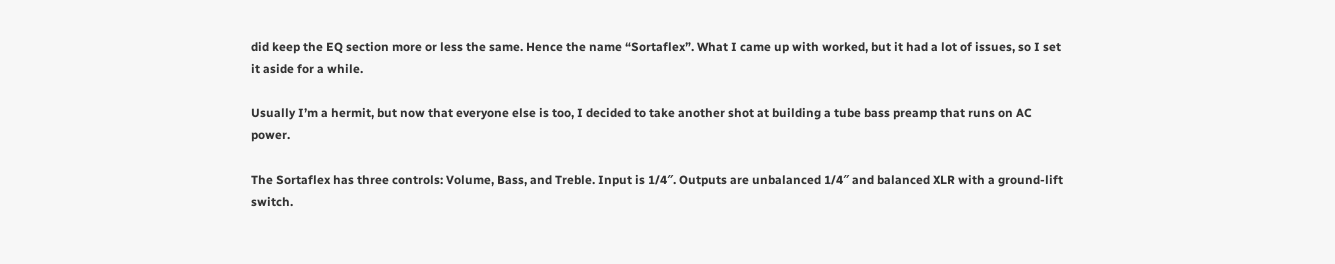did keep the EQ section more or less the same. Hence the name “Sortaflex”. What I came up with worked, but it had a lot of issues, so I set it aside for a while.

Usually I’m a hermit, but now that everyone else is too, I decided to take another shot at building a tube bass preamp that runs on AC power.

The Sortaflex has three controls: Volume, Bass, and Treble. Input is 1/4″. Outputs are unbalanced 1/4″ and balanced XLR with a ground-lift switch.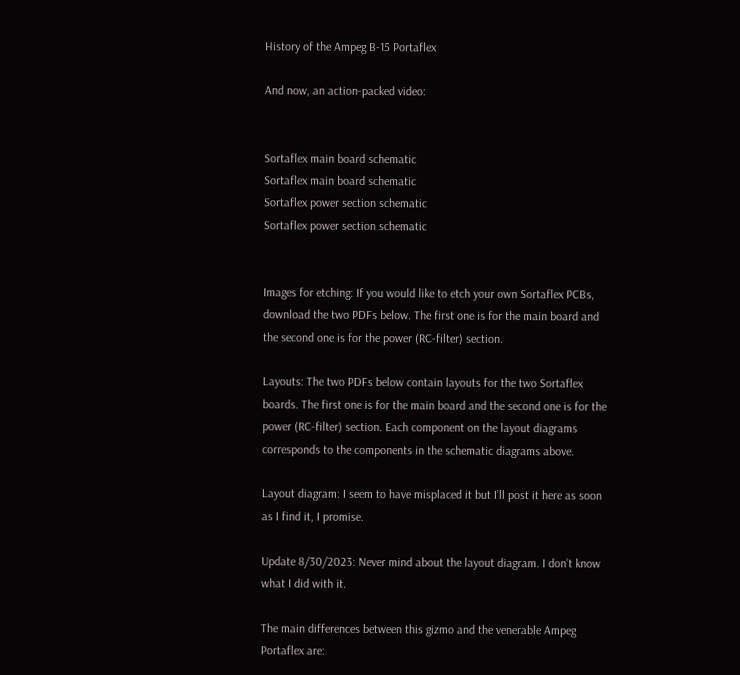History of the Ampeg B-15 Portaflex

And now, an action-packed video:


Sortaflex main board schematic
Sortaflex main board schematic
Sortaflex power section schematic
Sortaflex power section schematic


Images for etching: If you would like to etch your own Sortaflex PCBs, download the two PDFs below. The first one is for the main board and the second one is for the power (RC-filter) section.

Layouts: The two PDFs below contain layouts for the two Sortaflex boards. The first one is for the main board and the second one is for the power (RC-filter) section. Each component on the layout diagrams corresponds to the components in the schematic diagrams above.

Layout diagram: I seem to have misplaced it but I’ll post it here as soon as I find it, I promise.

Update 8/30/2023: Never mind about the layout diagram. I don’t know what I did with it.

The main differences between this gizmo and the venerable Ampeg Portaflex are: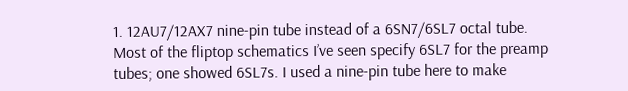1. 12AU7/12AX7 nine-pin tube instead of a 6SN7/6SL7 octal tube. Most of the fliptop schematics I’ve seen specify 6SL7 for the preamp tubes; one showed 6SL7s. I used a nine-pin tube here to make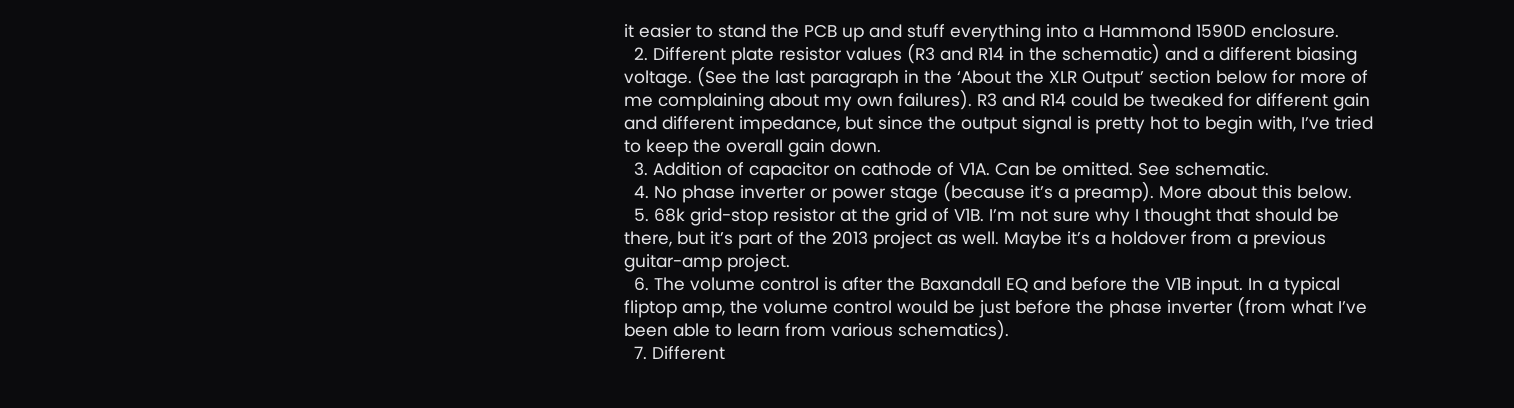it easier to stand the PCB up and stuff everything into a Hammond 1590D enclosure.
  2. Different plate resistor values (R3 and R14 in the schematic) and a different biasing voltage. (See the last paragraph in the ‘About the XLR Output’ section below for more of me complaining about my own failures). R3 and R14 could be tweaked for different gain and different impedance, but since the output signal is pretty hot to begin with, I’ve tried to keep the overall gain down.
  3. Addition of capacitor on cathode of V1A. Can be omitted. See schematic.
  4. No phase inverter or power stage (because it’s a preamp). More about this below.
  5. 68k grid-stop resistor at the grid of V1B. I’m not sure why I thought that should be there, but it’s part of the 2013 project as well. Maybe it’s a holdover from a previous guitar-amp project.
  6. The volume control is after the Baxandall EQ and before the V1B input. In a typical fliptop amp, the volume control would be just before the phase inverter (from what I’ve been able to learn from various schematics).
  7. Different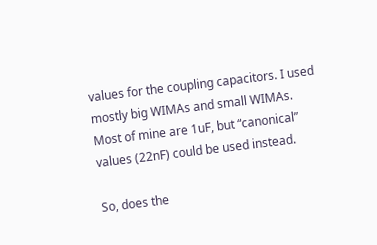values for the coupling capacitors. I used mostly big WIMAs and small WIMAs. Most of mine are 1uF, but “canonical” values (22nF) could be used instead.

So, does the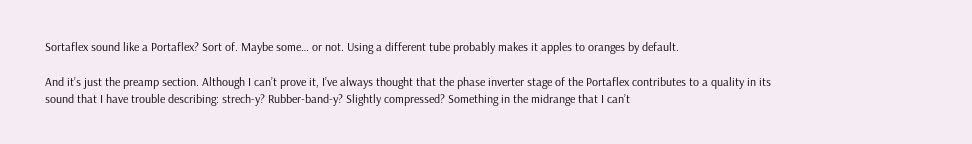Sortaflex sound like a Portaflex? Sort of. Maybe some… or not. Using a different tube probably makes it apples to oranges by default.

And it’s just the preamp section. Although I can’t prove it, I’ve always thought that the phase inverter stage of the Portaflex contributes to a quality in its sound that I have trouble describing: strech-y? Rubber-band-y? Slightly compressed? Something in the midrange that I can’t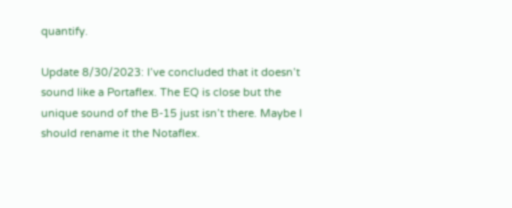quantify.

Update 8/30/2023: I’ve concluded that it doesn’t sound like a Portaflex. The EQ is close but the unique sound of the B-15 just isn’t there. Maybe I should rename it the Notaflex.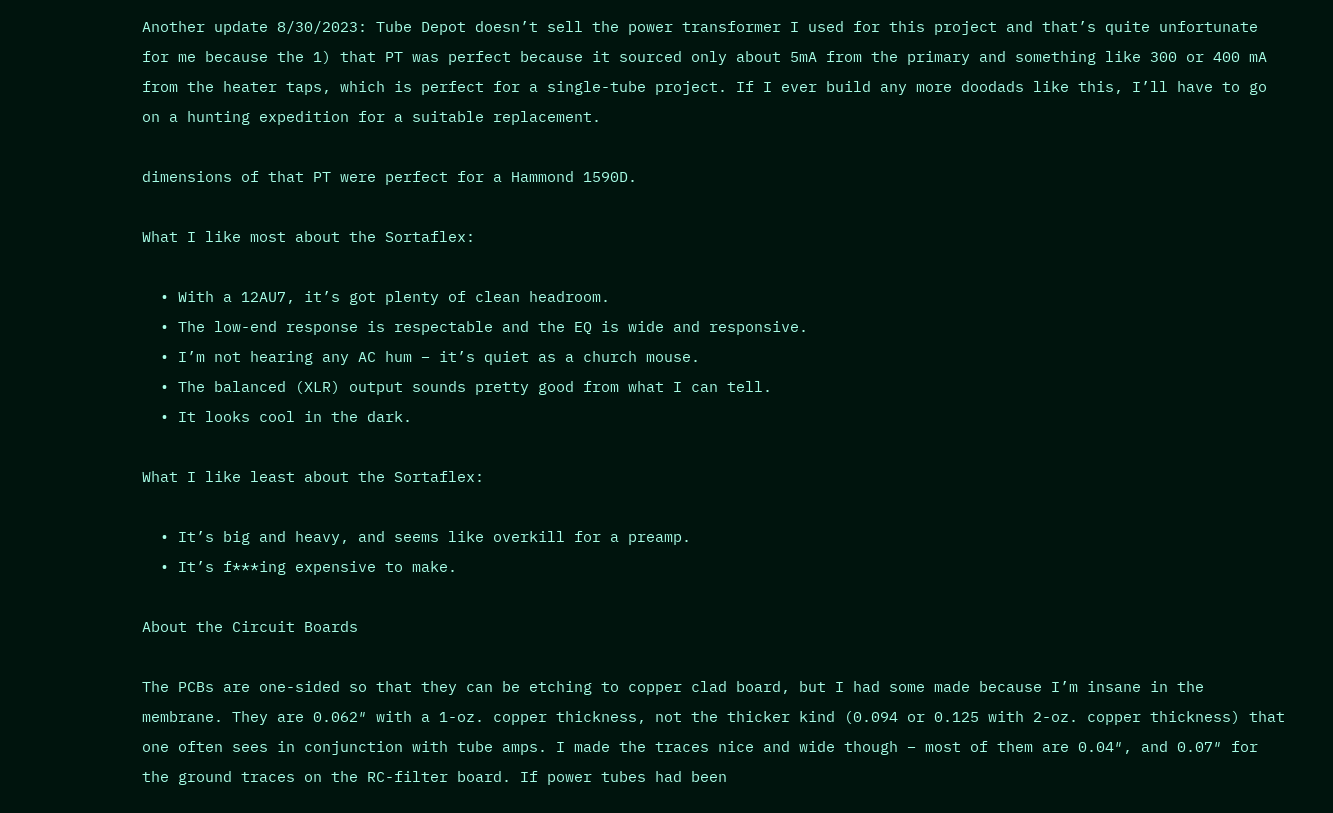Another update 8/30/2023: Tube Depot doesn’t sell the power transformer I used for this project and that’s quite unfortunate for me because the 1) that PT was perfect because it sourced only about 5mA from the primary and something like 300 or 400 mA from the heater taps, which is perfect for a single-tube project. If I ever build any more doodads like this, I’ll have to go on a hunting expedition for a suitable replacement.

dimensions of that PT were perfect for a Hammond 1590D.

What I like most about the Sortaflex:

  • With a 12AU7, it’s got plenty of clean headroom.
  • The low-end response is respectable and the EQ is wide and responsive.
  • I’m not hearing any AC hum – it’s quiet as a church mouse.
  • The balanced (XLR) output sounds pretty good from what I can tell.
  • It looks cool in the dark.

What I like least about the Sortaflex:

  • It’s big and heavy, and seems like overkill for a preamp.
  • It’s f***ing expensive to make.

About the Circuit Boards

The PCBs are one-sided so that they can be etching to copper clad board, but I had some made because I’m insane in the membrane. They are 0.062″ with a 1-oz. copper thickness, not the thicker kind (0.094 or 0.125 with 2-oz. copper thickness) that one often sees in conjunction with tube amps. I made the traces nice and wide though – most of them are 0.04″, and 0.07″ for the ground traces on the RC-filter board. If power tubes had been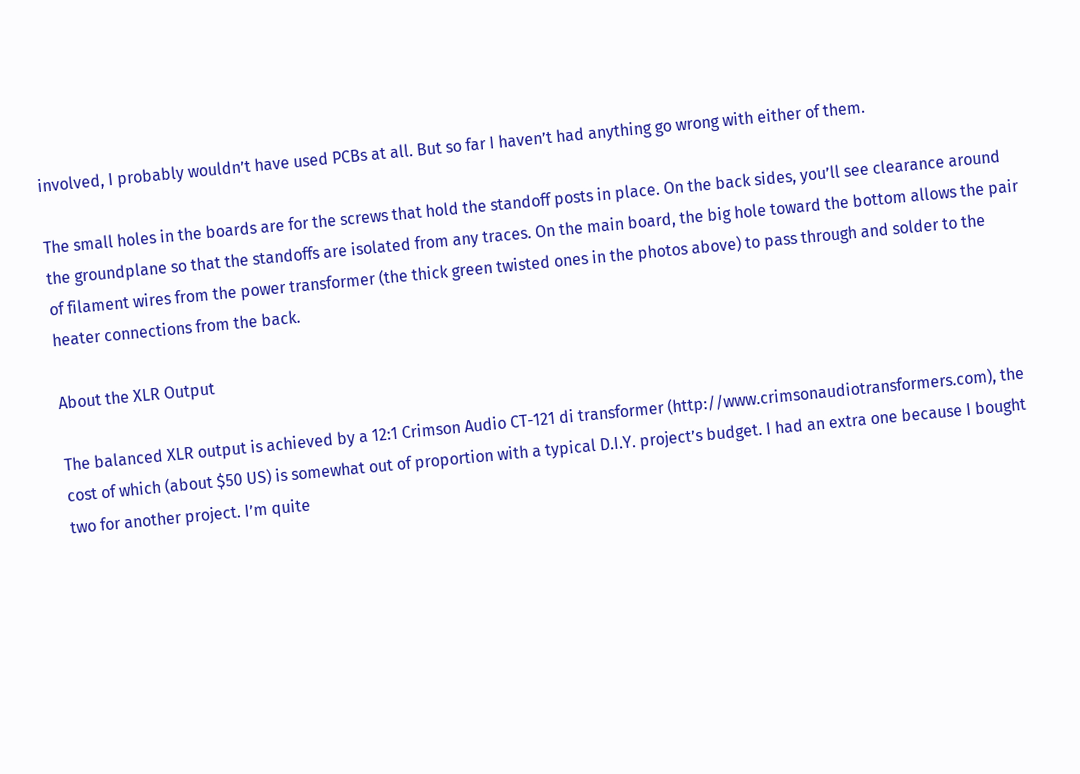involved, I probably wouldn’t have used PCBs at all. But so far I haven’t had anything go wrong with either of them.

The small holes in the boards are for the screws that hold the standoff posts in place. On the back sides, you’ll see clearance around the groundplane so that the standoffs are isolated from any traces. On the main board, the big hole toward the bottom allows the pair of filament wires from the power transformer (the thick green twisted ones in the photos above) to pass through and solder to the heater connections from the back.

About the XLR Output

The balanced XLR output is achieved by a 12:1 Crimson Audio CT-121 di transformer (http://www.crimsonaudiotransformers.com), the cost of which (about $50 US) is somewhat out of proportion with a typical D.I.Y. project’s budget. I had an extra one because I bought two for another project. I’m quite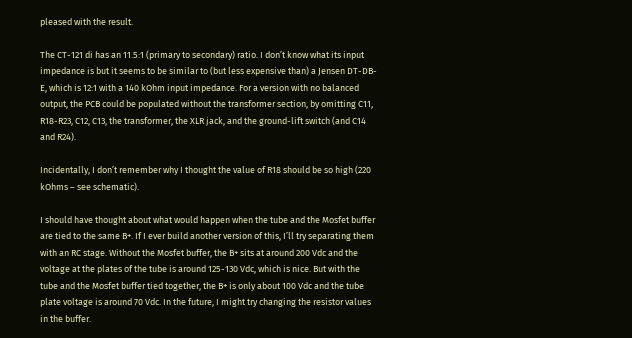pleased with the result.

The CT-121 di has an 11.5:1 (primary to secondary) ratio. I don’t know what its input impedance is but it seems to be similar to (but less expensive than) a Jensen DT-DB-E, which is 12:1 with a 140 kOhm input impedance. For a version with no balanced output, the PCB could be populated without the transformer section, by omitting C11, R18-R23, C12, C13, the transformer, the XLR jack, and the ground-lift switch (and C14 and R24).

Incidentally, I don’t remember why I thought the value of R18 should be so high (220 kOhms – see schematic).

I should have thought about what would happen when the tube and the Mosfet buffer are tied to the same B+. If I ever build another version of this, I’ll try separating them with an RC stage. Without the Mosfet buffer, the B+ sits at around 200 Vdc and the voltage at the plates of the tube is around 125-130 Vdc, which is nice. But with the tube and the Mosfet buffer tied together, the B+ is only about 100 Vdc and the tube plate voltage is around 70 Vdc. In the future, I might try changing the resistor values in the buffer.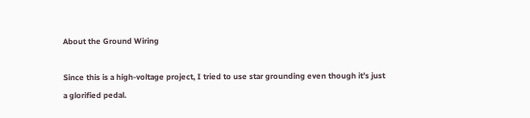About the Ground Wiring

Since this is a high-voltage project, I tried to use star grounding even though it’s just a glorified pedal.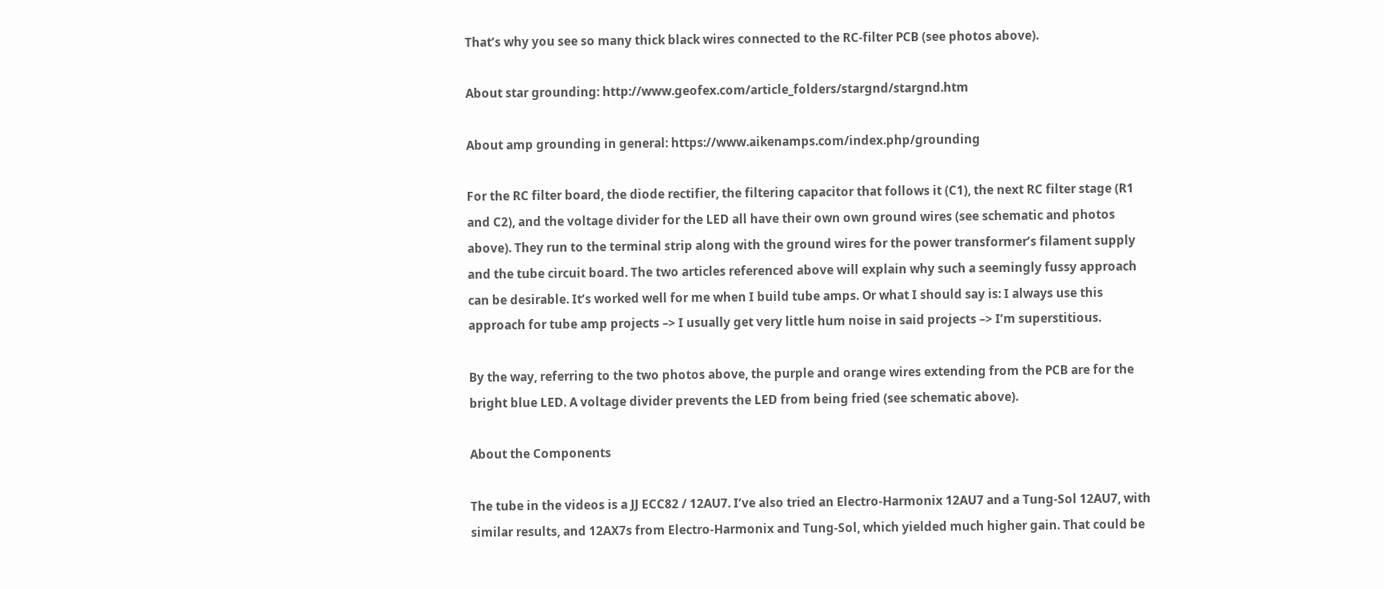That’s why you see so many thick black wires connected to the RC-filter PCB (see photos above).

About star grounding: http://www.geofex.com/article_folders/stargnd/stargnd.htm

About amp grounding in general: https://www.aikenamps.com/index.php/grounding

For the RC filter board, the diode rectifier, the filtering capacitor that follows it (C1), the next RC filter stage (R1 and C2), and the voltage divider for the LED all have their own own ground wires (see schematic and photos above). They run to the terminal strip along with the ground wires for the power transformer’s filament supply and the tube circuit board. The two articles referenced above will explain why such a seemingly fussy approach can be desirable. It’s worked well for me when I build tube amps. Or what I should say is: I always use this approach for tube amp projects –> I usually get very little hum noise in said projects –> I’m superstitious.

By the way, referring to the two photos above, the purple and orange wires extending from the PCB are for the bright blue LED. A voltage divider prevents the LED from being fried (see schematic above).

About the Components

The tube in the videos is a JJ ECC82 / 12AU7. I’ve also tried an Electro-Harmonix 12AU7 and a Tung-Sol 12AU7, with similar results, and 12AX7s from Electro-Harmonix and Tung-Sol, which yielded much higher gain. That could be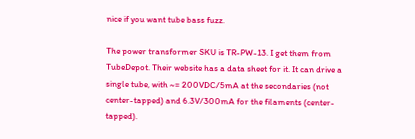nice if you want tube bass fuzz.

The power transformer SKU is TR-PW-13. I get them from TubeDepot. Their website has a data sheet for it. It can drive a single tube, with ~= 200VDC/5mA at the secondaries (not center-tapped) and 6.3V/300mA for the filaments (center-tapped).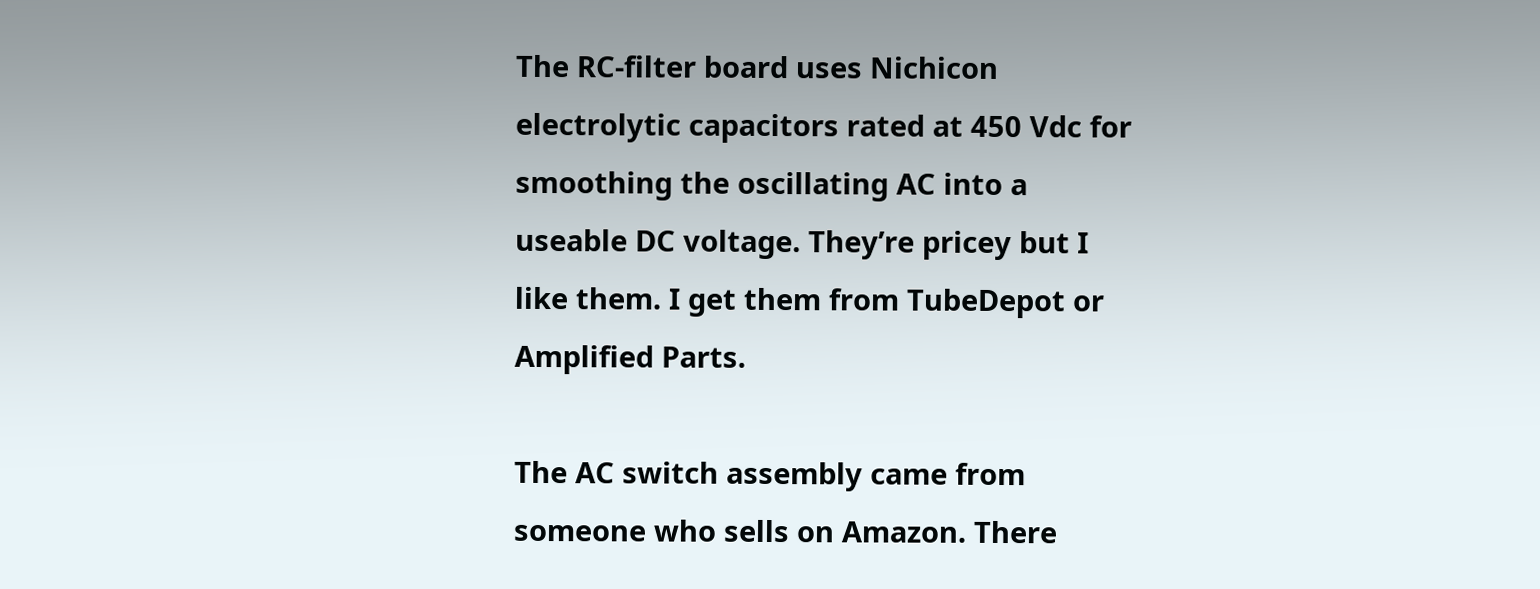The RC-filter board uses Nichicon electrolytic capacitors rated at 450 Vdc for smoothing the oscillating AC into a useable DC voltage. They’re pricey but I like them. I get them from TubeDepot or Amplified Parts.

The AC switch assembly came from someone who sells on Amazon. There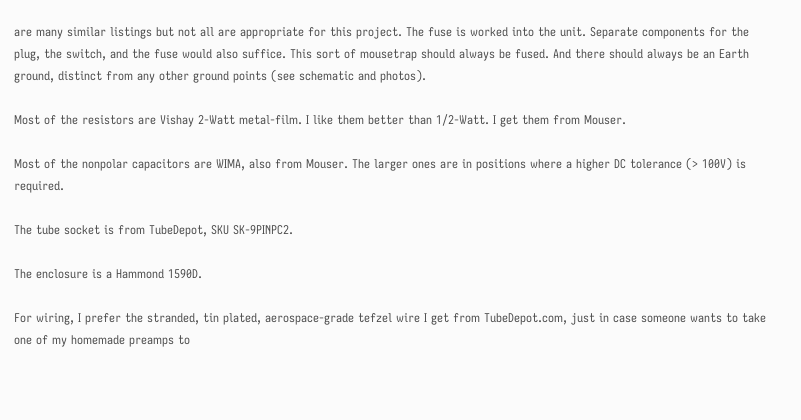are many similar listings but not all are appropriate for this project. The fuse is worked into the unit. Separate components for the plug, the switch, and the fuse would also suffice. This sort of mousetrap should always be fused. And there should always be an Earth ground, distinct from any other ground points (see schematic and photos).

Most of the resistors are Vishay 2-Watt metal-film. I like them better than 1/2-Watt. I get them from Mouser.

Most of the nonpolar capacitors are WIMA, also from Mouser. The larger ones are in positions where a higher DC tolerance (> 100V) is required.

The tube socket is from TubeDepot, SKU SK-9PINPC2.

The enclosure is a Hammond 1590D.

For wiring, I prefer the stranded, tin plated, aerospace-grade tefzel wire I get from TubeDepot.com, just in case someone wants to take one of my homemade preamps to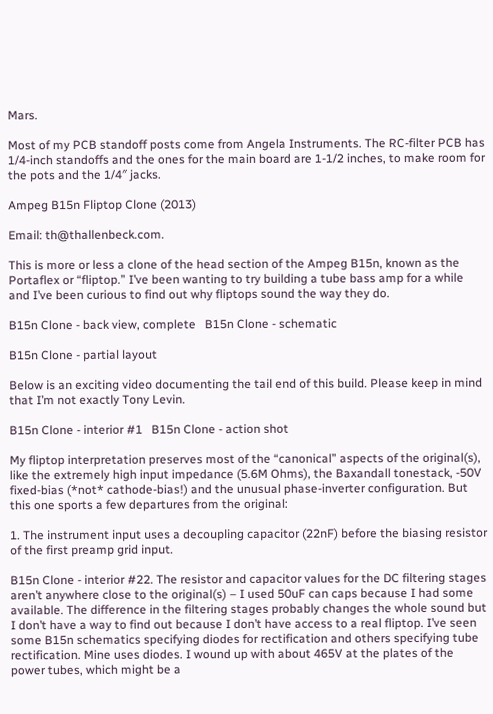Mars.

Most of my PCB standoff posts come from Angela Instruments. The RC-filter PCB has 1/4-inch standoffs and the ones for the main board are 1-1/2 inches, to make room for the pots and the 1/4″ jacks.

Ampeg B15n Fliptop Clone (2013)

Email: th@thallenbeck.com.

This is more or less a clone of the head section of the Ampeg B15n, known as the Portaflex or “fliptop.” I’ve been wanting to try building a tube bass amp for a while and I’ve been curious to find out why fliptops sound the way they do.

B15n Clone - back view, complete   B15n Clone - schematic

B15n Clone - partial layout

Below is an exciting video documenting the tail end of this build. Please keep in mind that I’m not exactly Tony Levin.

B15n Clone - interior #1   B15n Clone - action shot

My fliptop interpretation preserves most of the “canonical” aspects of the original(s), like the extremely high input impedance (5.6M Ohms), the Baxandall tonestack, -50V fixed-bias (*not* cathode-bias!) and the unusual phase-inverter configuration. But this one sports a few departures from the original:

1. The instrument input uses a decoupling capacitor (22nF) before the biasing resistor of the first preamp grid input.

B15n Clone - interior #22. The resistor and capacitor values for the DC filtering stages aren’t anywhere close to the original(s) – I used 50uF can caps because I had some available. The difference in the filtering stages probably changes the whole sound but I don’t have a way to find out because I don’t have access to a real fliptop. I’ve seen some B15n schematics specifying diodes for rectification and others specifying tube rectification. Mine uses diodes. I wound up with about 465V at the plates of the power tubes, which might be a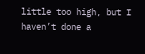little too high, but I haven’t done a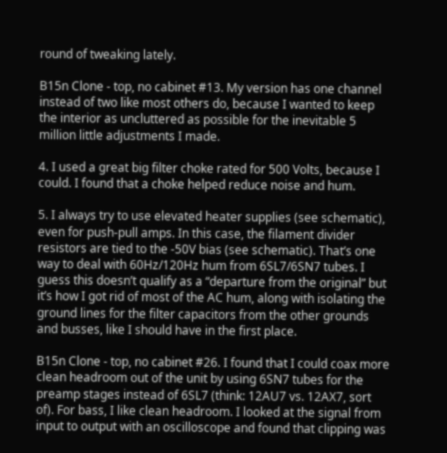round of tweaking lately.

B15n Clone - top, no cabinet #13. My version has one channel instead of two like most others do, because I wanted to keep the interior as uncluttered as possible for the inevitable 5 million little adjustments I made.

4. I used a great big filter choke rated for 500 Volts, because I could. I found that a choke helped reduce noise and hum.

5. I always try to use elevated heater supplies (see schematic), even for push-pull amps. In this case, the filament divider resistors are tied to the -50V bias (see schematic). That’s one way to deal with 60Hz/120Hz hum from 6SL7/6SN7 tubes. I guess this doesn’t qualify as a “departure from the original” but it’s how I got rid of most of the AC hum, along with isolating the ground lines for the filter capacitors from the other grounds and busses, like I should have in the first place.

B15n Clone - top, no cabinet #26. I found that I could coax more clean headroom out of the unit by using 6SN7 tubes for the preamp stages instead of 6SL7 (think: 12AU7 vs. 12AX7, sort of). For bass, I like clean headroom. I looked at the signal from input to output with an oscilloscope and found that clipping was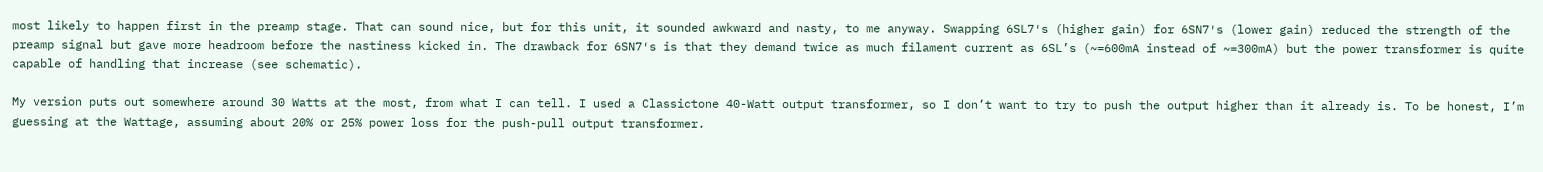most likely to happen first in the preamp stage. That can sound nice, but for this unit, it sounded awkward and nasty, to me anyway. Swapping 6SL7′s (higher gain) for 6SN7′s (lower gain) reduced the strength of the preamp signal but gave more headroom before the nastiness kicked in. The drawback for 6SN7′s is that they demand twice as much filament current as 6SL’s (~=600mA instead of ~=300mA) but the power transformer is quite capable of handling that increase (see schematic).

My version puts out somewhere around 30 Watts at the most, from what I can tell. I used a Classictone 40-Watt output transformer, so I don’t want to try to push the output higher than it already is. To be honest, I’m guessing at the Wattage, assuming about 20% or 25% power loss for the push-pull output transformer.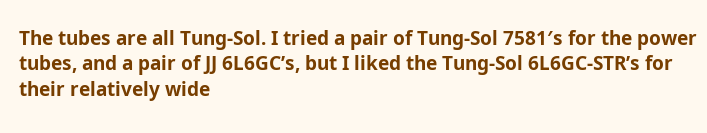The tubes are all Tung-Sol. I tried a pair of Tung-Sol 7581′s for the power tubes, and a pair of JJ 6L6GC’s, but I liked the Tung-Sol 6L6GC-STR’s for their relatively wide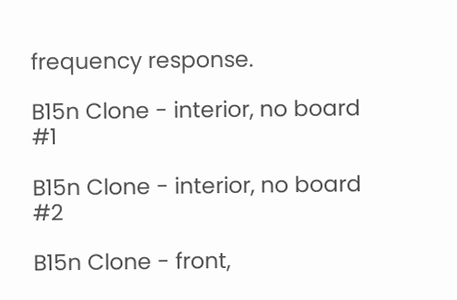frequency response.

B15n Clone - interior, no board #1

B15n Clone - interior, no board #2

B15n Clone - front,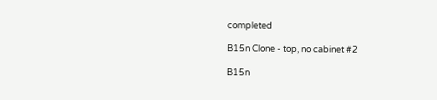completed

B15n Clone - top, no cabinet #2

B15n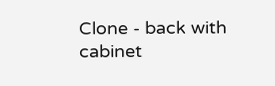Clone - back with cabinet